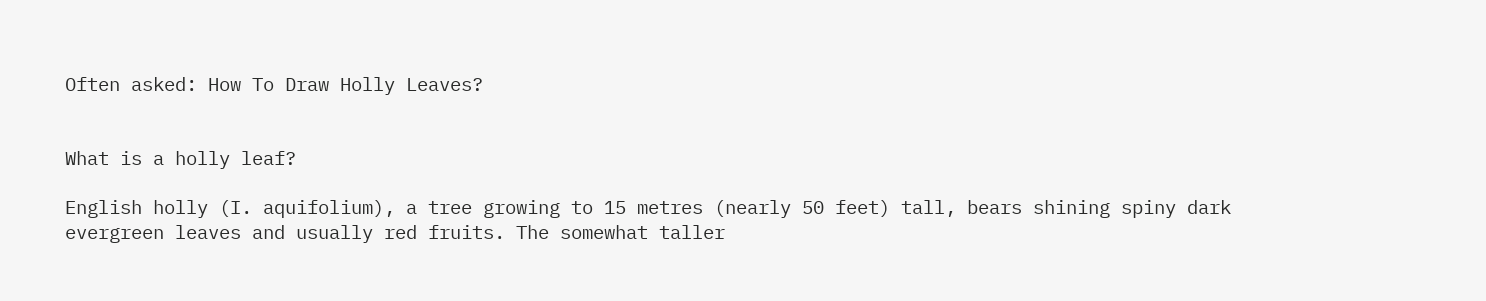Often asked: How To Draw Holly Leaves?


What is a holly leaf?

English holly (I. aquifolium), a tree growing to 15 metres (nearly 50 feet) tall, bears shining spiny dark evergreen leaves and usually red fruits. The somewhat taller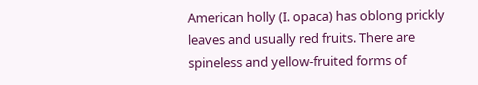American holly (I. opaca) has oblong prickly leaves and usually red fruits. There are spineless and yellow-fruited forms of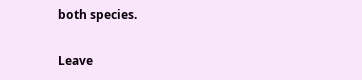both species.

Leave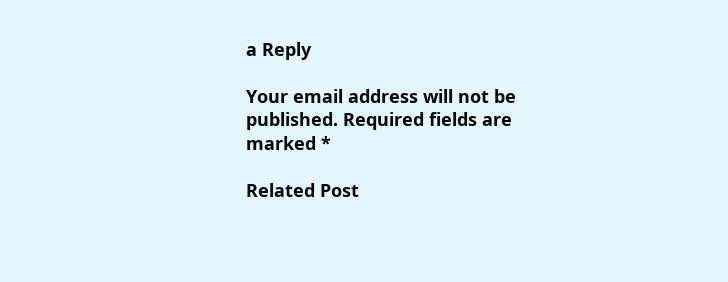a Reply

Your email address will not be published. Required fields are marked *

Related Post